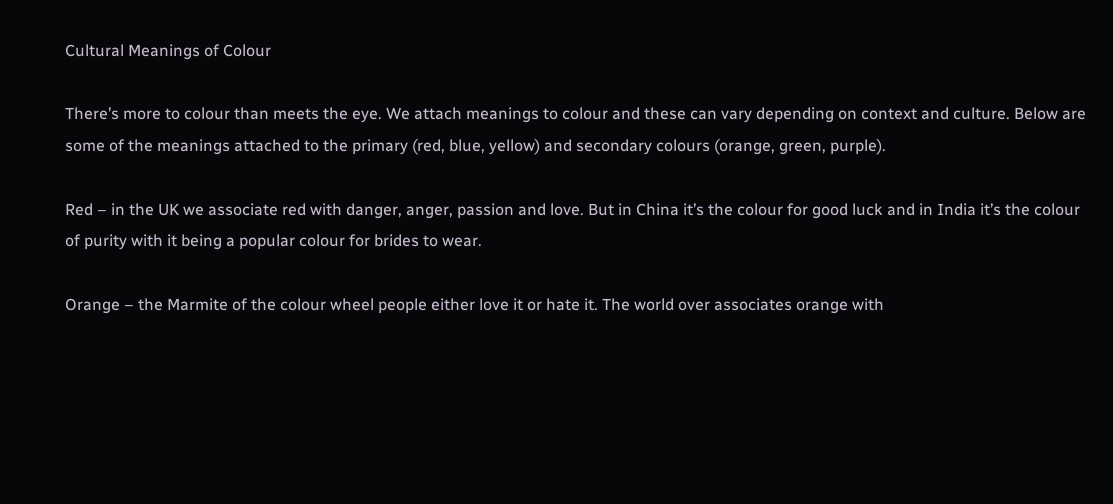Cultural Meanings of Colour

There’s more to colour than meets the eye. We attach meanings to colour and these can vary depending on context and culture. Below are some of the meanings attached to the primary (red, blue, yellow) and secondary colours (orange, green, purple).

Red – in the UK we associate red with danger, anger, passion and love. But in China it’s the colour for good luck and in India it’s the colour of purity with it being a popular colour for brides to wear.

Orange – the Marmite of the colour wheel people either love it or hate it. The world over associates orange with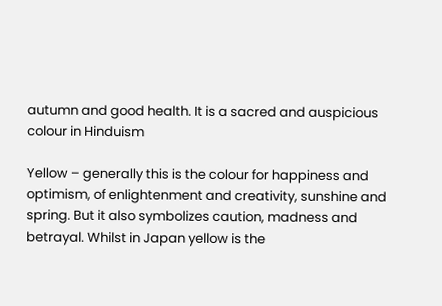autumn and good health. It is a sacred and auspicious colour in Hinduism

Yellow – generally this is the colour for happiness and optimism, of enlightenment and creativity, sunshine and spring. But it also symbolizes caution, madness and betrayal. Whilst in Japan yellow is the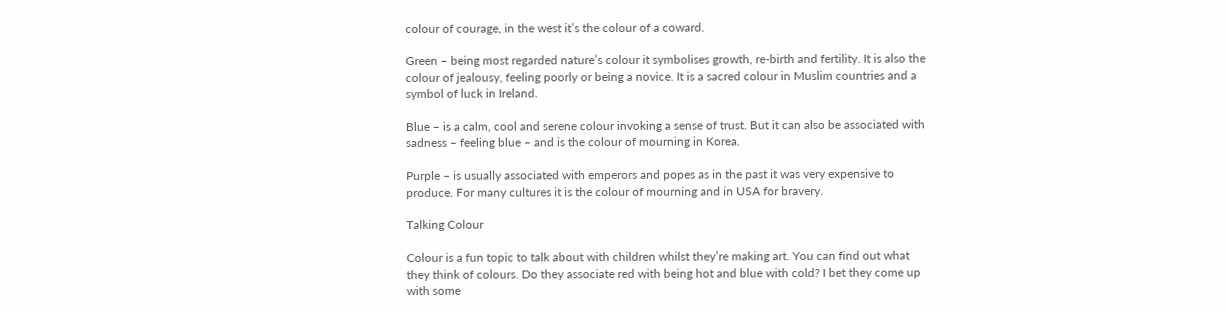colour of courage, in the west it’s the colour of a coward.

Green – being most regarded nature’s colour it symbolises growth, re-birth and fertility. It is also the colour of jealousy, feeling poorly or being a novice. It is a sacred colour in Muslim countries and a symbol of luck in Ireland.

Blue – is a calm, cool and serene colour invoking a sense of trust. But it can also be associated with sadness – feeling blue – and is the colour of mourning in Korea.

Purple – is usually associated with emperors and popes as in the past it was very expensive to produce. For many cultures it is the colour of mourning and in USA for bravery.

Talking Colour

Colour is a fun topic to talk about with children whilst they’re making art. You can find out what they think of colours. Do they associate red with being hot and blue with cold? I bet they come up with some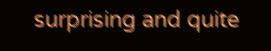surprising and quite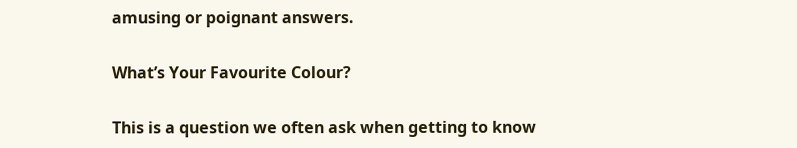amusing or poignant answers.

What’s Your Favourite Colour?

This is a question we often ask when getting to know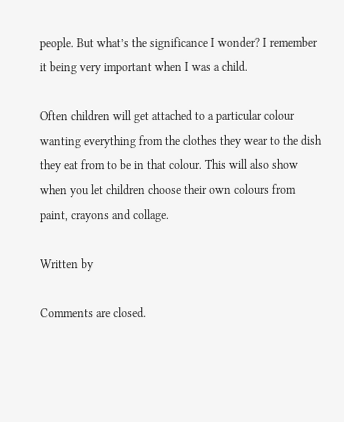people. But what’s the significance I wonder? I remember it being very important when I was a child.

Often children will get attached to a particular colour wanting everything from the clothes they wear to the dish they eat from to be in that colour. This will also show when you let children choose their own colours from paint, crayons and collage.

Written by

Comments are closed.